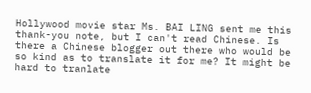Hollywood movie star Ms. BAI LING sent me this thank-you note, but I can't read Chinese. Is there a Chinese blogger out there who would be so kind as to translate it for me? It might be hard to tranlate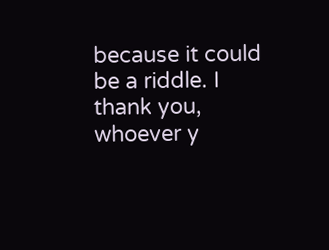because it could be a riddle. I thank you, whoever y